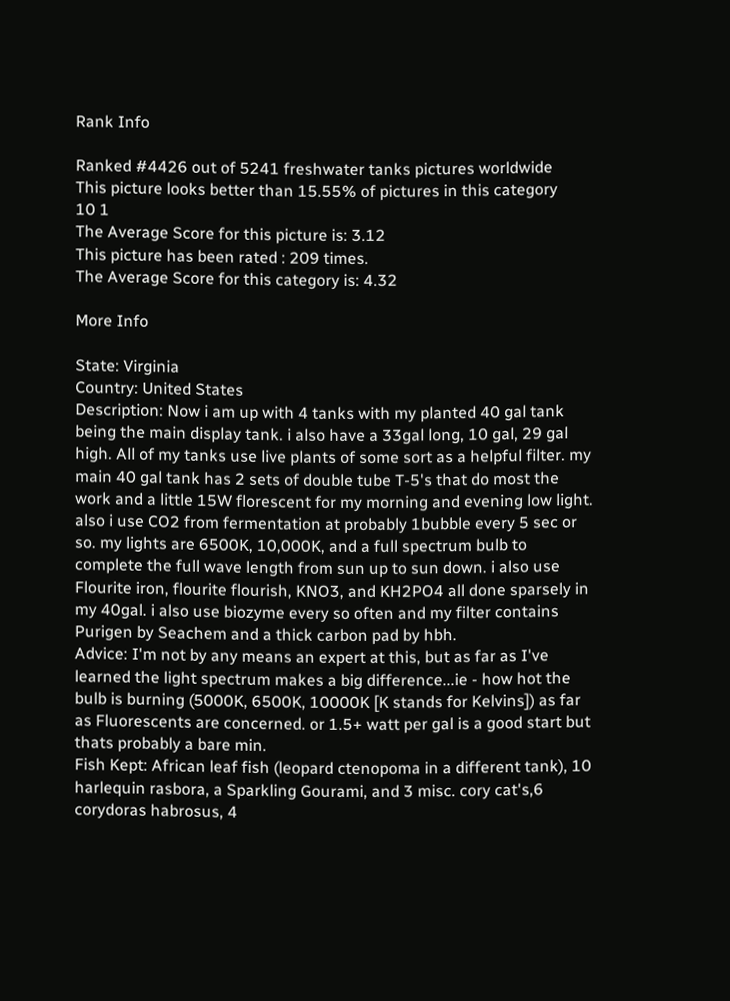Rank Info

Ranked #4426 out of 5241 freshwater tanks pictures worldwide
This picture looks better than 15.55% of pictures in this category
10 1
The Average Score for this picture is: 3.12
This picture has been rated : 209 times.
The Average Score for this category is: 4.32

More Info

State: Virginia
Country: United States
Description: Now i am up with 4 tanks with my planted 40 gal tank being the main display tank. i also have a 33gal long, 10 gal, 29 gal high. All of my tanks use live plants of some sort as a helpful filter. my main 40 gal tank has 2 sets of double tube T-5's that do most the work and a little 15W florescent for my morning and evening low light. also i use CO2 from fermentation at probably 1bubble every 5 sec or so. my lights are 6500K, 10,000K, and a full spectrum bulb to complete the full wave length from sun up to sun down. i also use Flourite iron, flourite flourish, KNO3, and KH2PO4 all done sparsely in my 40gal. i also use biozyme every so often and my filter contains Purigen by Seachem and a thick carbon pad by hbh.
Advice: I'm not by any means an expert at this, but as far as I've learned the light spectrum makes a big difference...ie - how hot the bulb is burning (5000K, 6500K, 10000K [K stands for Kelvins]) as far as Fluorescents are concerned. or 1.5+ watt per gal is a good start but thats probably a bare min.
Fish Kept: African leaf fish (leopard ctenopoma in a different tank), 10 harlequin rasbora, a Sparkling Gourami, and 3 misc. cory cat's,6 corydoras habrosus, 4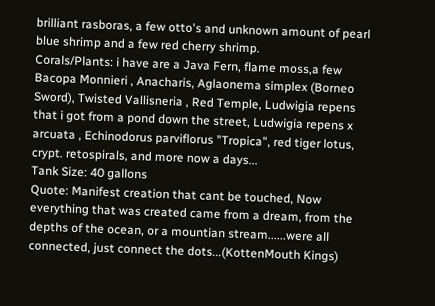brilliant rasboras, a few otto's and unknown amount of pearl blue shrimp and a few red cherry shrimp.
Corals/Plants: i have are a Java Fern, flame moss,a few Bacopa Monnieri , Anacharis, Aglaonema simplex (Borneo Sword), Twisted Vallisneria , Red Temple, Ludwigia repens that i got from a pond down the street, Ludwigia repens x arcuata , Echinodorus parviflorus "Tropica", red tiger lotus, crypt. retospirals, and more now a days...
Tank Size: 40 gallons
Quote: Manifest creation that cant be touched, Now everything that was created came from a dream, from the depths of the ocean, or a mountian stream......were all connected, just connect the dots...(KottenMouth Kings)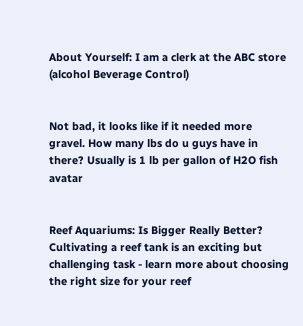About Yourself: I am a clerk at the ABC store (alcohol Beverage Control)


Not bad, it looks like if it needed more gravel. How many lbs do u guys have in there? Usually is 1 lb per gallon of H2O fish avatar


Reef Aquariums: Is Bigger Really Better?
Cultivating a reef tank is an exciting but challenging task - learn more about choosing the right size for your reef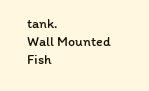tank.
Wall Mounted Fish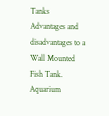Tanks
Advantages and disadvantages to a Wall Mounted Fish Tank.
Aquarium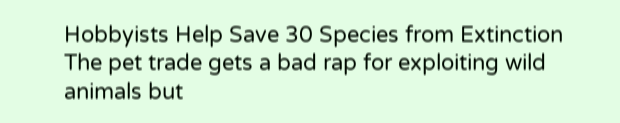Hobbyists Help Save 30 Species from Extinction
The pet trade gets a bad rap for exploiting wild animals but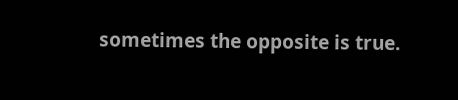sometimes the opposite is true.